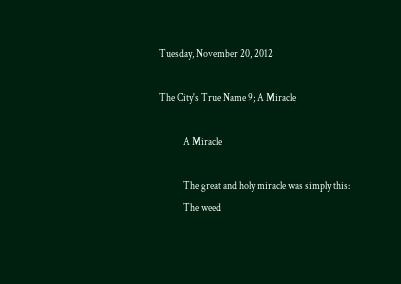Tuesday, November 20, 2012

The City's True Name 9; A Miracle

            A Miracle

            The great and holy miracle was simply this:
            The weed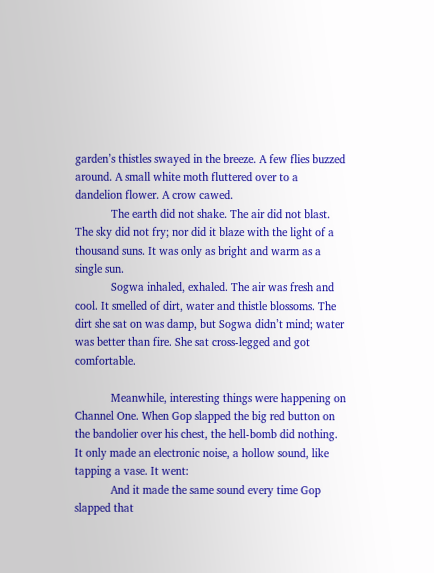garden’s thistles swayed in the breeze. A few flies buzzed around. A small white moth fluttered over to a dandelion flower. A crow cawed.
            The earth did not shake. The air did not blast. The sky did not fry; nor did it blaze with the light of a thousand suns. It was only as bright and warm as a single sun.
            Sogwa inhaled, exhaled. The air was fresh and cool. It smelled of dirt, water and thistle blossoms. The dirt she sat on was damp, but Sogwa didn’t mind; water was better than fire. She sat cross-legged and got comfortable.

            Meanwhile, interesting things were happening on Channel One. When Gop slapped the big red button on the bandolier over his chest, the hell-bomb did nothing. It only made an electronic noise, a hollow sound, like tapping a vase. It went:
            And it made the same sound every time Gop slapped that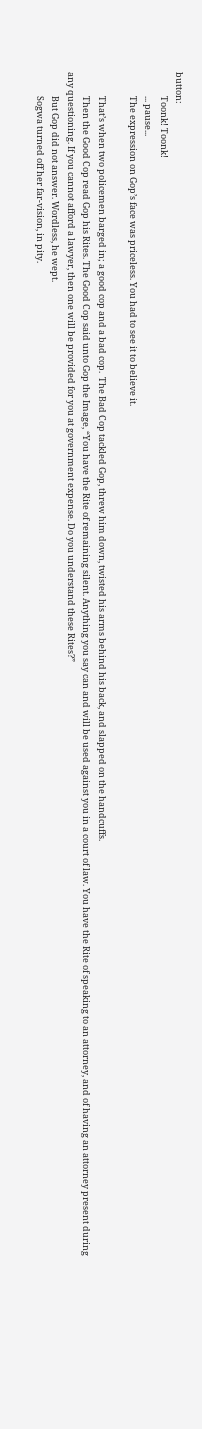button:
            Toonk! Toonk!
            ... pause...
            The expression on Gop’s face was priceless. You had to see it to believe it.

            That’s when two policemen barged in; a good cop and a bad cop.  The Bad Cop tackled Gop, threw him down, twisted his arms behind his back, and slapped on the handcuffs.
            Then the Good Cop read Gop his Rites. The Good Cop said unto Gop the Image, “You have the Rite of remaining silent. Anything you say can and will be used against you in a court of law. You have the Rite of speaking to an attorney, and of having an attorney present during any questioning. If you cannot afford a lawyer, then one will be provided for you at government expense. Do you understand these Rites?”
            But Gop did not answer. Wordless, he wept.
            Sogwa turned off her far-vision, in pity.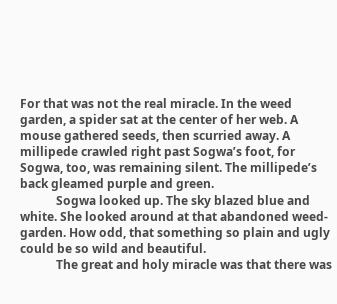For that was not the real miracle. In the weed garden, a spider sat at the center of her web. A mouse gathered seeds, then scurried away. A millipede crawled right past Sogwa’s foot, for Sogwa, too, was remaining silent. The millipede’s back gleamed purple and green.
            Sogwa looked up. The sky blazed blue and white. She looked around at that abandoned weed-garden. How odd, that something so plain and ugly could be so wild and beautiful.
            The great and holy miracle was that there was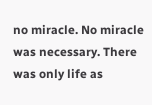no miracle. No miracle was necessary. There was only life as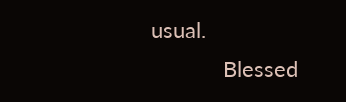usual.
            Blessed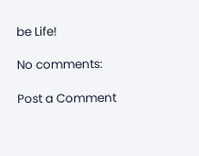be Life!

No comments:

Post a Comment